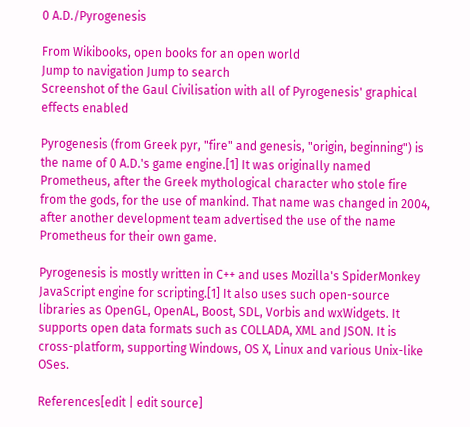0 A.D./Pyrogenesis

From Wikibooks, open books for an open world
Jump to navigation Jump to search
Screenshot of the Gaul Civilisation with all of Pyrogenesis' graphical effects enabled

Pyrogenesis (from Greek pyr, "fire" and genesis, "origin, beginning") is the name of 0 A.D.'s game engine.[1] It was originally named Prometheus, after the Greek mythological character who stole fire from the gods, for the use of mankind. That name was changed in 2004, after another development team advertised the use of the name Prometheus for their own game.

Pyrogenesis is mostly written in C++ and uses Mozilla's SpiderMonkey JavaScript engine for scripting.[1] It also uses such open-source libraries as OpenGL, OpenAL, Boost, SDL, Vorbis and wxWidgets. It supports open data formats such as COLLADA, XML and JSON. It is cross-platform, supporting Windows, OS X, Linux and various Unix-like OSes.

References[edit | edit source]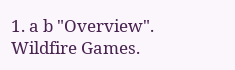1. a b "Overview". Wildfire Games.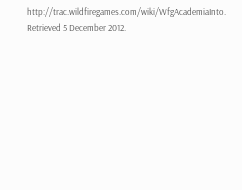http://trac.wildfiregames.com/wiki/WfgAcademiaInto. Retrieved 5 December 2012.